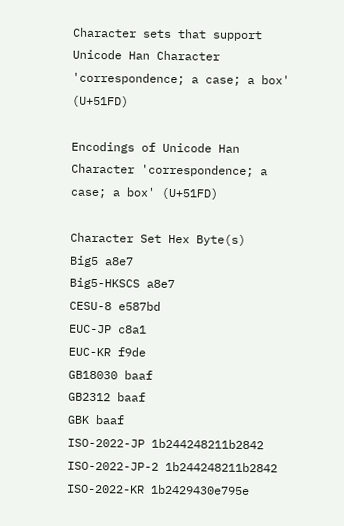Character sets that support Unicode Han Character 'correspondence; a case; a box' (U+51FD)

Encodings of Unicode Han Character 'correspondence; a case; a box' (U+51FD)

Character Set Hex Byte(s)
Big5 a8e7
Big5-HKSCS a8e7
CESU-8 e587bd
EUC-JP c8a1
EUC-KR f9de
GB18030 baaf
GB2312 baaf
GBK baaf
ISO-2022-JP 1b244248211b2842
ISO-2022-JP-2 1b244248211b2842
ISO-2022-KR 1b2429430e795e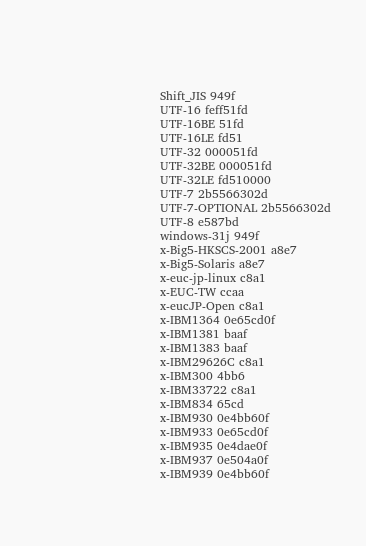Shift_JIS 949f
UTF-16 feff51fd
UTF-16BE 51fd
UTF-16LE fd51
UTF-32 000051fd
UTF-32BE 000051fd
UTF-32LE fd510000
UTF-7 2b5566302d
UTF-7-OPTIONAL 2b5566302d
UTF-8 e587bd
windows-31j 949f
x-Big5-HKSCS-2001 a8e7
x-Big5-Solaris a8e7
x-euc-jp-linux c8a1
x-EUC-TW ccaa
x-eucJP-Open c8a1
x-IBM1364 0e65cd0f
x-IBM1381 baaf
x-IBM1383 baaf
x-IBM29626C c8a1
x-IBM300 4bb6
x-IBM33722 c8a1
x-IBM834 65cd
x-IBM930 0e4bb60f
x-IBM933 0e65cd0f
x-IBM935 0e4dae0f
x-IBM937 0e504a0f
x-IBM939 0e4bb60f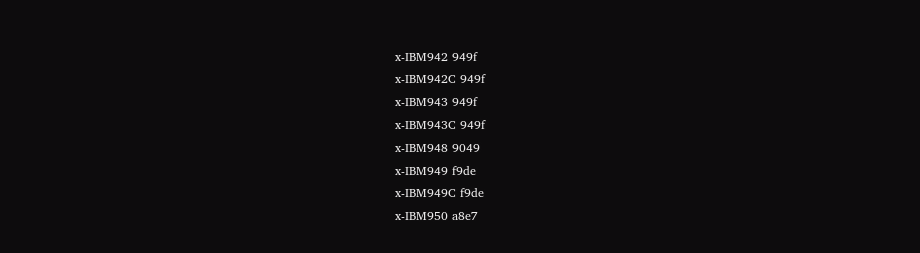x-IBM942 949f
x-IBM942C 949f
x-IBM943 949f
x-IBM943C 949f
x-IBM948 9049
x-IBM949 f9de
x-IBM949C f9de
x-IBM950 a8e7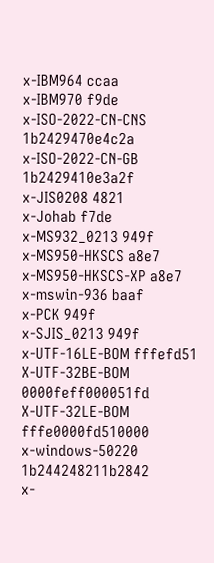x-IBM964 ccaa
x-IBM970 f9de
x-ISO-2022-CN-CNS 1b2429470e4c2a
x-ISO-2022-CN-GB 1b2429410e3a2f
x-JIS0208 4821
x-Johab f7de
x-MS932_0213 949f
x-MS950-HKSCS a8e7
x-MS950-HKSCS-XP a8e7
x-mswin-936 baaf
x-PCK 949f
x-SJIS_0213 949f
x-UTF-16LE-BOM fffefd51
X-UTF-32BE-BOM 0000feff000051fd
X-UTF-32LE-BOM fffe0000fd510000
x-windows-50220 1b244248211b2842
x-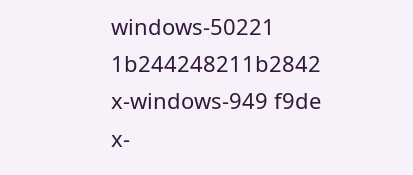windows-50221 1b244248211b2842
x-windows-949 f9de
x-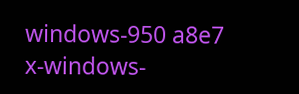windows-950 a8e7
x-windows-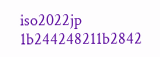iso2022jp 1b244248211b2842